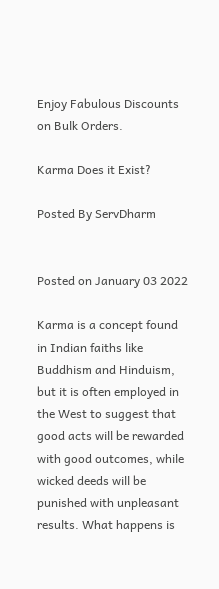Enjoy Fabulous Discounts on Bulk Orders.

Karma Does it Exist?

Posted By ServDharm


Posted on January 03 2022

Karma is a concept found in Indian faiths like Buddhism and Hinduism, but it is often employed in the West to suggest that good acts will be rewarded with good outcomes, while wicked deeds will be punished with unpleasant results. What happens is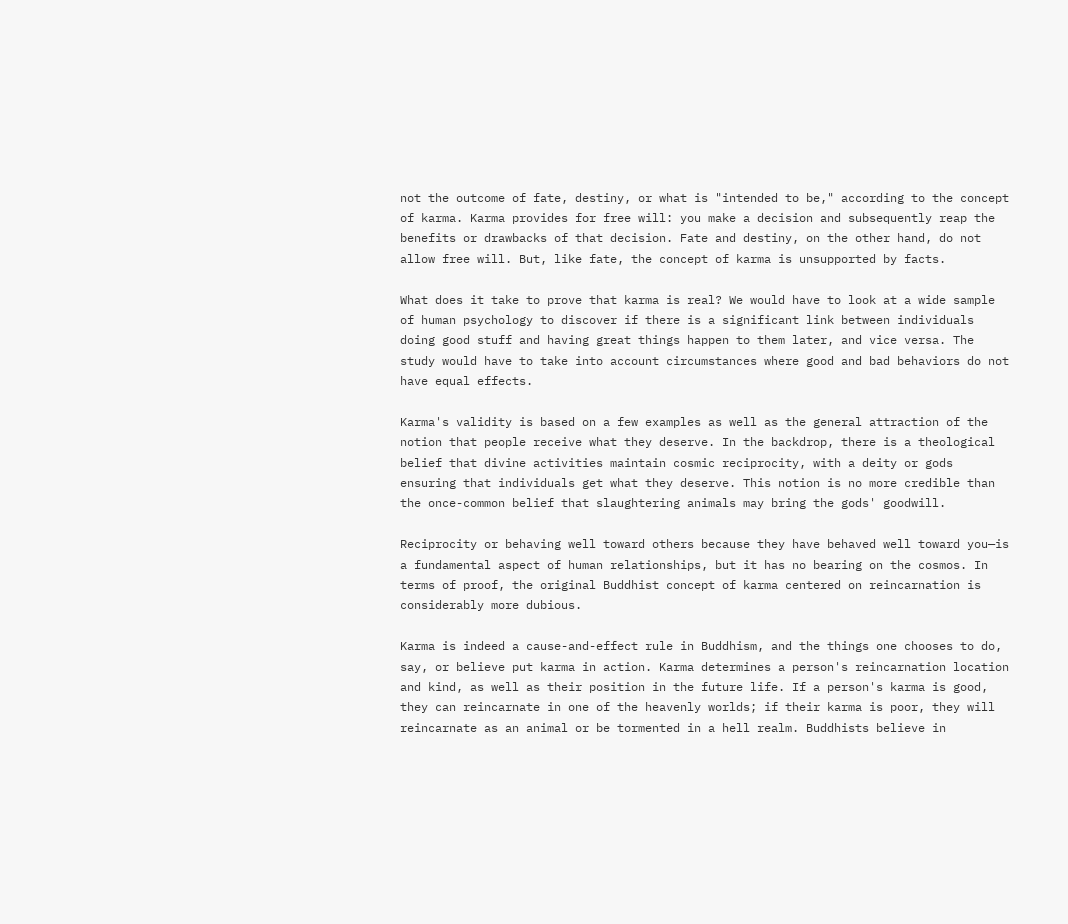not the outcome of fate, destiny, or what is "intended to be," according to the concept of karma. Karma provides for free will: you make a decision and subsequently reap the benefits or drawbacks of that decision. Fate and destiny, on the other hand, do not allow free will. But, like fate, the concept of karma is unsupported by facts.

What does it take to prove that karma is real? We would have to look at a wide sample of human psychology to discover if there is a significant link between individuals doing good stuff and having great things happen to them later, and vice versa. The study would have to take into account circumstances where good and bad behaviors do not have equal effects.

Karma's validity is based on a few examples as well as the general attraction of the notion that people receive what they deserve. In the backdrop, there is a theological belief that divine activities maintain cosmic reciprocity, with a deity or gods ensuring that individuals get what they deserve. This notion is no more credible than the once-common belief that slaughtering animals may bring the gods' goodwill.

Reciprocity or behaving well toward others because they have behaved well toward you—is a fundamental aspect of human relationships, but it has no bearing on the cosmos. In terms of proof, the original Buddhist concept of karma centered on reincarnation is considerably more dubious.

Karma is indeed a cause-and-effect rule in Buddhism, and the things one chooses to do, say, or believe put karma in action. Karma determines a person's reincarnation location and kind, as well as their position in the future life. If a person's karma is good, they can reincarnate in one of the heavenly worlds; if their karma is poor, they will reincarnate as an animal or be tormented in a hell realm. Buddhists believe in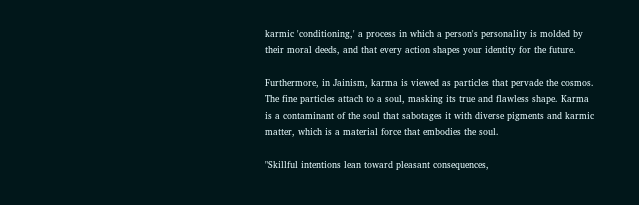karmic 'conditioning,' a process in which a person's personality is molded by their moral deeds, and that every action shapes your identity for the future.

Furthermore, in Jainism, karma is viewed as particles that pervade the cosmos. The fine particles attach to a soul, masking its true and flawless shape. Karma is a contaminant of the soul that sabotages it with diverse pigments and karmic matter, which is a material force that embodies the soul.

"Skillful intentions lean toward pleasant consequences,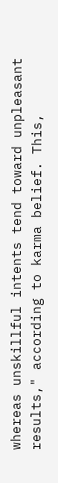whereas unskillful intents tend toward unpleasant results," according to karma belief. This,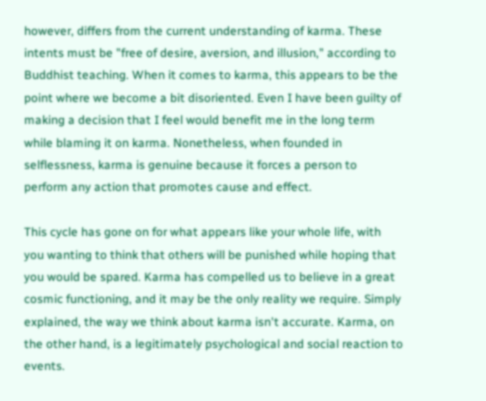however, differs from the current understanding of karma. These intents must be "free of desire, aversion, and illusion," according to Buddhist teaching. When it comes to karma, this appears to be the point where we become a bit disoriented. Even I have been guilty of making a decision that I feel would benefit me in the long term while blaming it on karma. Nonetheless, when founded in selflessness, karma is genuine because it forces a person to perform any action that promotes cause and effect.

This cycle has gone on for what appears like your whole life, with you wanting to think that others will be punished while hoping that you would be spared. Karma has compelled us to believe in a great cosmic functioning, and it may be the only reality we require. Simply explained, the way we think about karma isn't accurate. Karma, on the other hand, is a legitimately psychological and social reaction to events.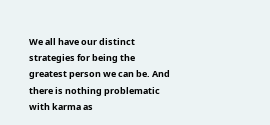We all have our distinct strategies for being the greatest person we can be. And there is nothing problematic with karma as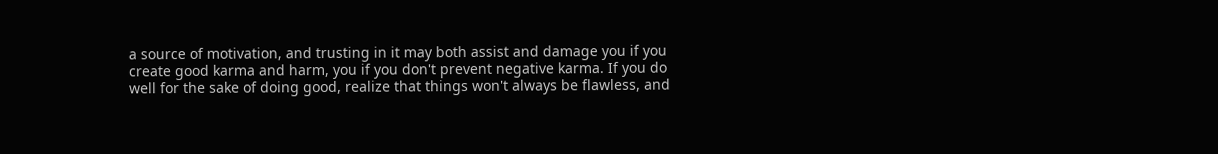a source of motivation, and trusting in it may both assist and damage you if you create good karma and harm, you if you don't prevent negative karma. If you do well for the sake of doing good, realize that things won't always be flawless, and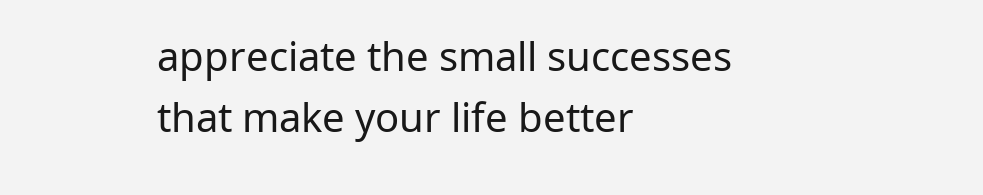appreciate the small successes that make your life better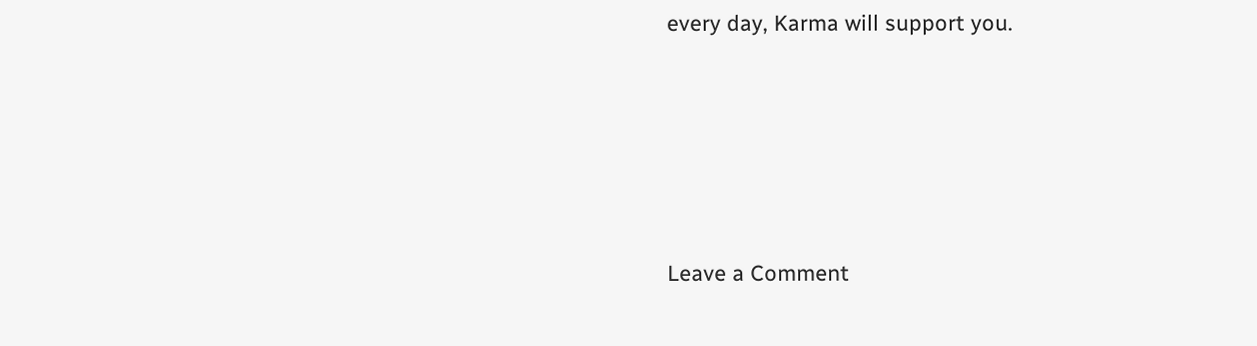every day, Karma will support you.





Leave a Comment